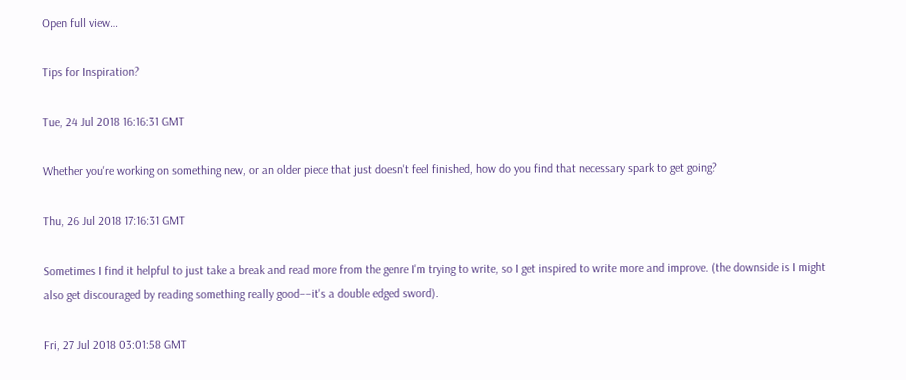Open full view…

Tips for Inspiration?

Tue, 24 Jul 2018 16:16:31 GMT

Whether you're working on something new, or an older piece that just doesn't feel finished, how do you find that necessary spark to get going?

Thu, 26 Jul 2018 17:16:31 GMT

Sometimes I find it helpful to just take a break and read more from the genre I'm trying to write, so I get inspired to write more and improve. (the downside is I might also get discouraged by reading something really good––it's a double edged sword).

Fri, 27 Jul 2018 03:01:58 GMT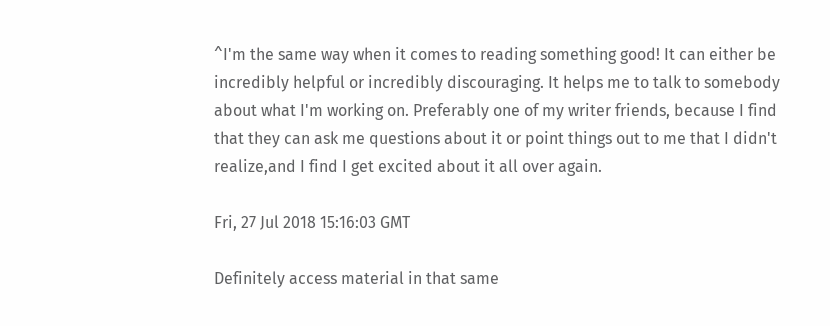^I'm the same way when it comes to reading something good! It can either be incredibly helpful or incredibly discouraging. It helps me to talk to somebody about what I'm working on. Preferably one of my writer friends, because I find that they can ask me questions about it or point things out to me that I didn't realize,and I find I get excited about it all over again.

Fri, 27 Jul 2018 15:16:03 GMT

Definitely access material in that same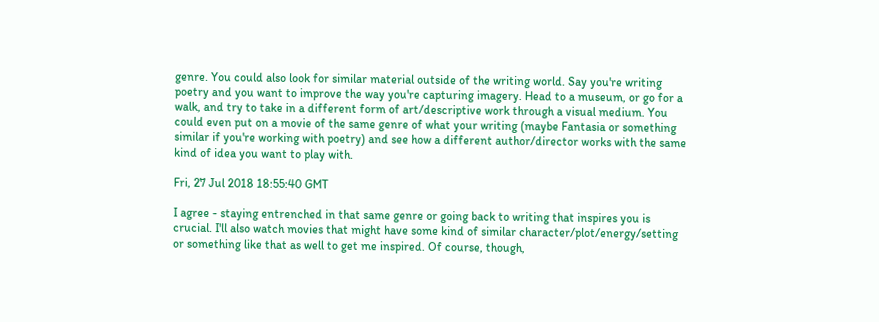genre. You could also look for similar material outside of the writing world. Say you're writing poetry and you want to improve the way you're capturing imagery. Head to a museum, or go for a walk, and try to take in a different form of art/descriptive work through a visual medium. You could even put on a movie of the same genre of what your writing (maybe Fantasia or something similar if you're working with poetry) and see how a different author/director works with the same kind of idea you want to play with.

Fri, 27 Jul 2018 18:55:40 GMT

I agree - staying entrenched in that same genre or going back to writing that inspires you is crucial. I'll also watch movies that might have some kind of similar character/plot/energy/setting or something like that as well to get me inspired. Of course, though,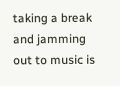taking a break and jamming out to music is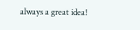always a great idea!